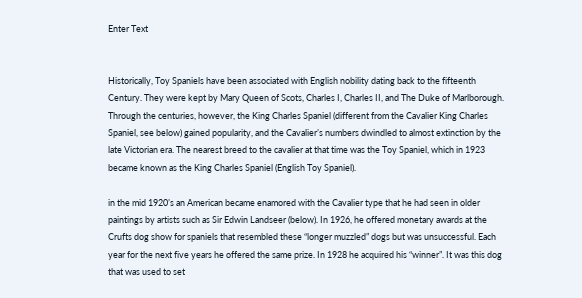Enter Text


Historically, Toy Spaniels have been associated with English nobility dating back to the fifteenth Century. They were kept by Mary Queen of Scots, Charles I, Charles II, and The Duke of Marlborough. Through the centuries, however, the King Charles Spaniel (different from the Cavalier King Charles Spaniel, see below) gained popularity, and the Cavalier’s numbers dwindled to almost extinction by the late Victorian era. The nearest breed to the cavalier at that time was the Toy Spaniel, which in 1923 became known as the King Charles Spaniel (English Toy Spaniel).

in the mid 1920’s an American became enamored with the Cavalier type that he had seen in older paintings by artists such as Sir Edwin Landseer (below). In 1926, he offered monetary awards at the Crufts dog show for spaniels that resembled these “longer muzzled” dogs but was unsuccessful. Each year for the next five years he offered the same prize. In 1928 he acquired his “winner”. It was this dog that was used to set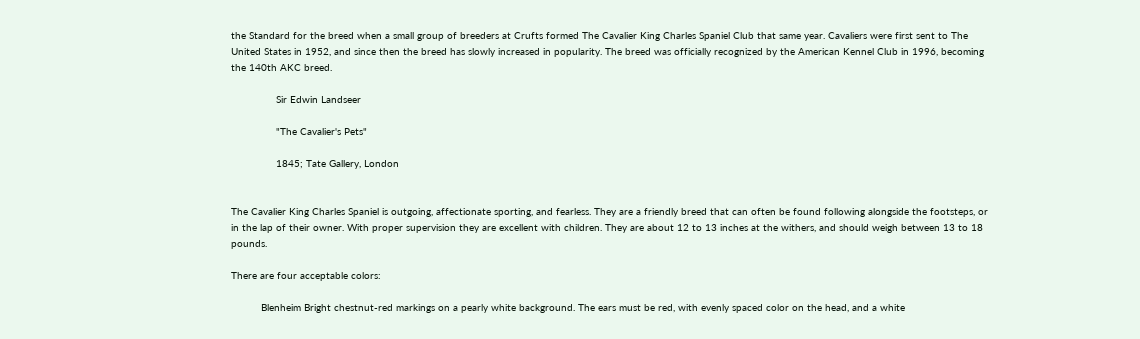the Standard for the breed when a small group of breeders at Crufts formed The Cavalier King Charles Spaniel Club that same year. Cavaliers were first sent to The United States in 1952, and since then the breed has slowly increased in popularity. The breed was officially recognized by the American Kennel Club in 1996, becoming the 140th AKC breed.

               Sir Edwin Landseer

               "The Cavalier's Pets"

               1845; Tate Gallery, London


The Cavalier King Charles Spaniel is outgoing, affectionate sporting, and fearless. They are a friendly breed that can often be found following alongside the footsteps, or in the lap of their owner. With proper supervision they are excellent with children. They are about 12 to 13 inches at the withers, and should weigh between 13 to 18 pounds.

There are four acceptable colors:

          Blenheim Bright chestnut-red markings on a pearly white background. The ears must be red, with evenly spaced color on the head, and a white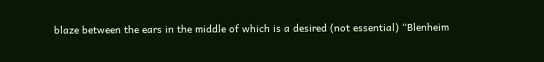blaze between the ears in the middle of which is a desired (not essential) “Blenheim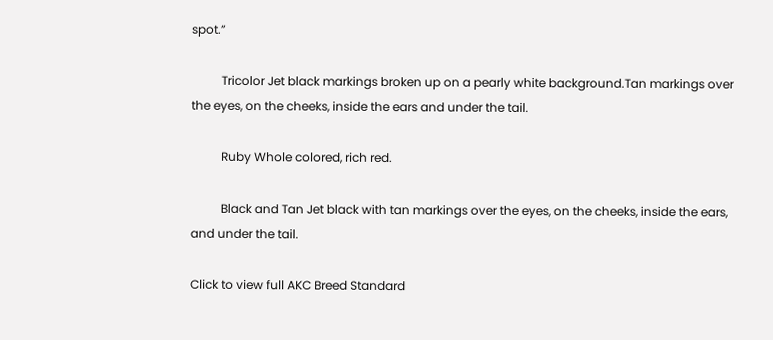spot.”

          Tricolor Jet black markings broken up on a pearly white background.Tan markings over the eyes, on the cheeks, inside the ears and under the tail.

          Ruby Whole colored, rich red.

          Black and Tan Jet black with tan markings over the eyes, on the cheeks, inside the ears, and under the tail.

Click to view full AKC Breed Standard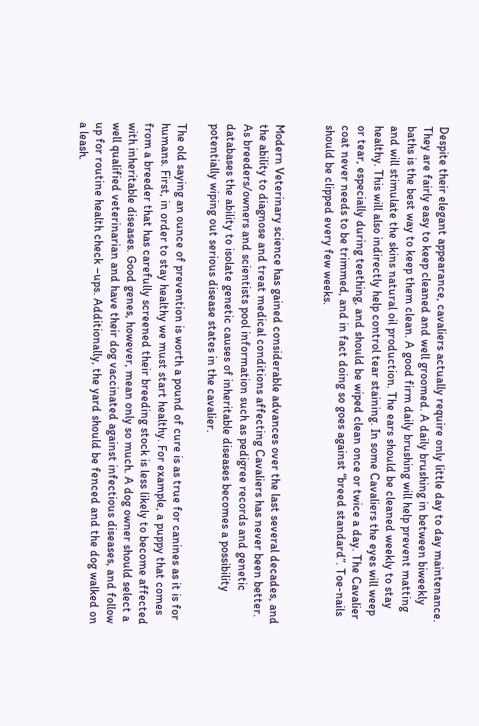Despite their elegant appearance, cavaliers actually require only little day to day maintenance. They are fairly easy to keep cleaned and well groomed. A daily brushing in between biweekly baths is the best way to keep them clean. A good firm daily brushing will help prevent matting and will stimulate the skins natural oil production. The ears should be cleaned weekly to stay healthy. This will also indirectly help control tear staining. In some Cavaliers the eyes will weep or tear, especially during teething, and should be wiped clean once or twice a day. The Cavalier coat never needs to be trimmed, and in fact doing so goes against “breed standard”. Toe-nails should be clipped every few weeks.


Modern Veterinary science has gained considerable advances over the last several decades, and the ability to diagnose and treat medical conditions affecting Cavaliers has never been better. As breeders/owners and scientists pool information such as pedigree records and genetic databases the ability to isolate genetic causes of inheritable diseases becomes a possibility potentially wiping out serious disease states in the cavalier.

The old saying an ounce of prevention is worth a pound of cure is as true for canines as it is for humans. First, in order to stay healthy we must start healthy. For example, a puppy that comes from a breeder that has carefully screened their breeding stock is less likely to become affected with inheritable diseases. Good genes, however, mean only so much. A dog owner should select a well qualified veterinarian and have their dog vaccinated against infectious diseases, and follow up for routine health check –ups. Additionally, the yard should be fenced and the dog walked on a leash.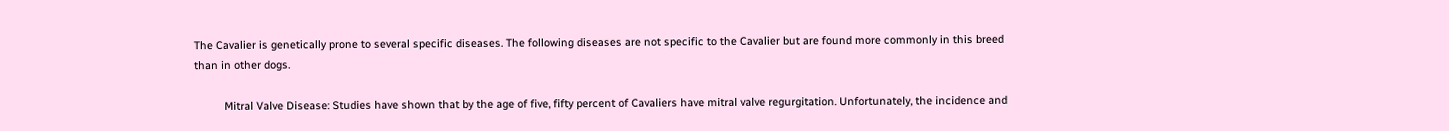The Cavalier is genetically prone to several specific diseases. The following diseases are not specific to the Cavalier but are found more commonly in this breed than in other dogs.

          Mitral Valve Disease: Studies have shown that by the age of five, fifty percent of Cavaliers have mitral valve regurgitation. Unfortunately, the incidence and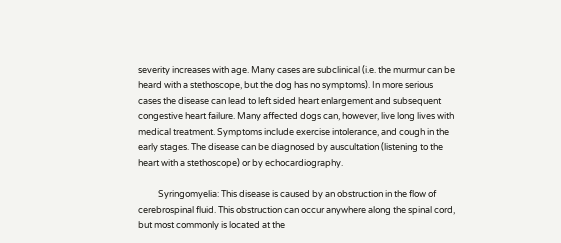severity increases with age. Many cases are subclinical (i.e. the murmur can be heard with a stethoscope, but the dog has no symptoms). In more serious cases the disease can lead to left sided heart enlargement and subsequent congestive heart failure. Many affected dogs can, however, live long lives with medical treatment. Symptoms include exercise intolerance, and cough in the early stages. The disease can be diagnosed by auscultation (listening to the heart with a stethoscope) or by echocardiography.

          Syringomyelia: This disease is caused by an obstruction in the flow of cerebrospinal fluid. This obstruction can occur anywhere along the spinal cord, but most commonly is located at the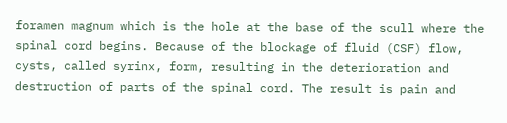foramen magnum which is the hole at the base of the scull where the spinal cord begins. Because of the blockage of fluid (CSF) flow, cysts, called syrinx, form, resulting in the deterioration and destruction of parts of the spinal cord. The result is pain and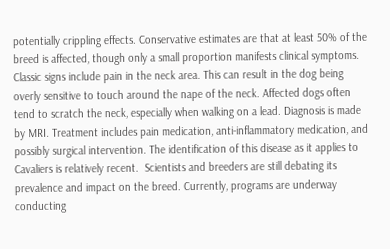potentially crippling effects. Conservative estimates are that at least 50% of the breed is affected, though only a small proportion manifests clinical symptoms. Classic signs include pain in the neck area. This can result in the dog being overly sensitive to touch around the nape of the neck. Affected dogs often tend to scratch the neck, especially when walking on a lead. Diagnosis is made by MRI. Treatment includes pain medication, anti-inflammatory medication, and possibly surgical intervention. The identification of this disease as it applies to Cavaliers is relatively recent.  Scientists and breeders are still debating its prevalence and impact on the breed. Currently, programs are underway conducting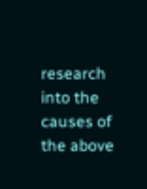research into the causes of the above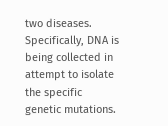two diseases. Specifically, DNA is being collected in attempt to isolate the specific genetic mutations.